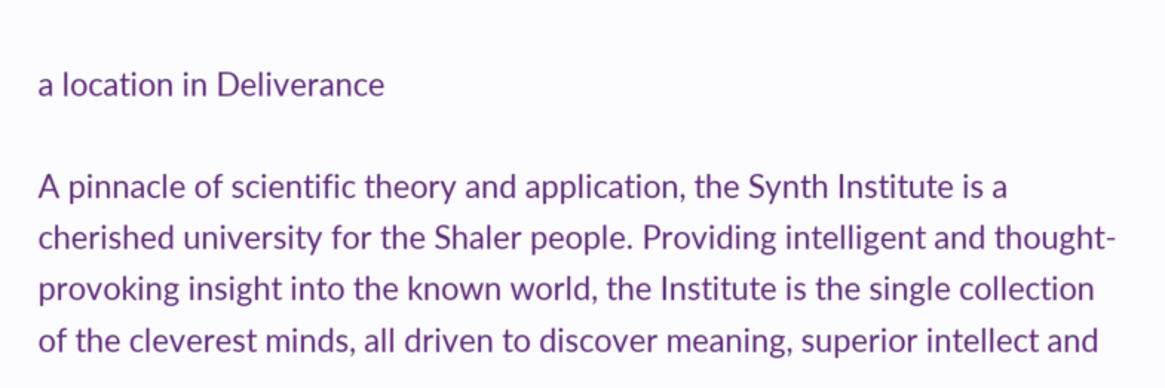a location in Deliverance

A pinnacle of scientific theory and application, the Synth Institute is a cherished university for the Shaler people. Providing intelligent and thought-provoking insight into the known world, the Institute is the single collection of the cleverest minds, all driven to discover meaning, superior intellect and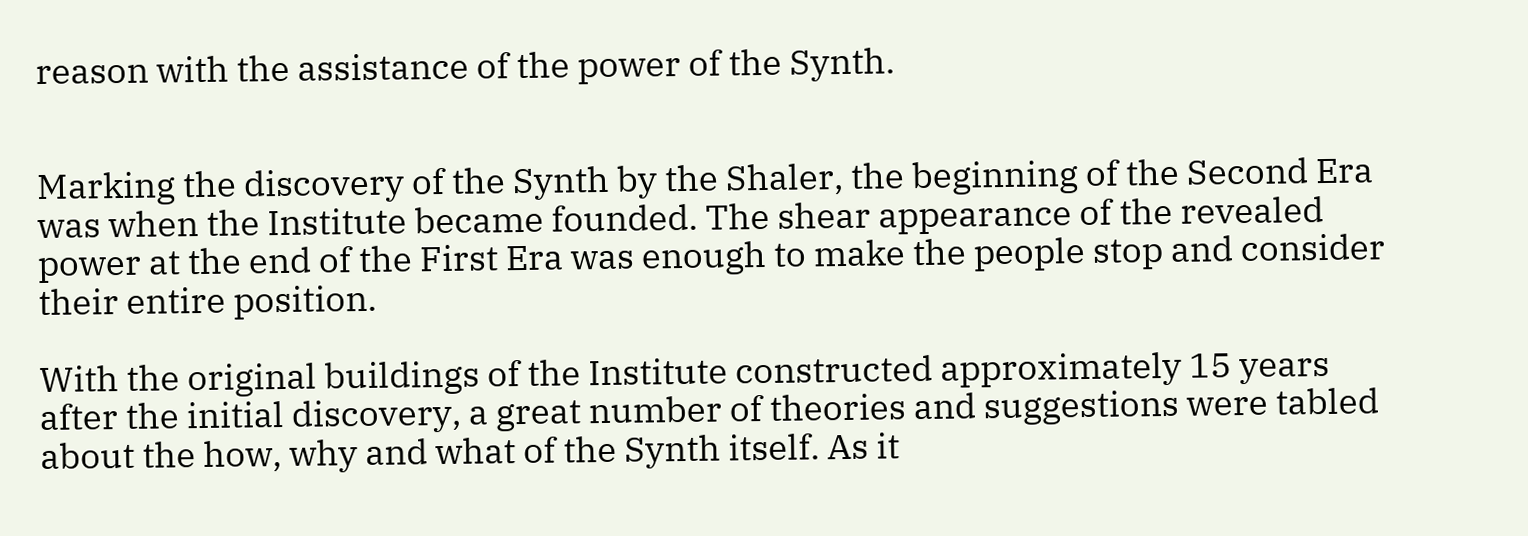reason with the assistance of the power of the Synth.


Marking the discovery of the Synth by the Shaler, the beginning of the Second Era was when the Institute became founded. The shear appearance of the revealed power at the end of the First Era was enough to make the people stop and consider their entire position.

With the original buildings of the Institute constructed approximately 15 years after the initial discovery, a great number of theories and suggestions were tabled about the how, why and what of the Synth itself. As it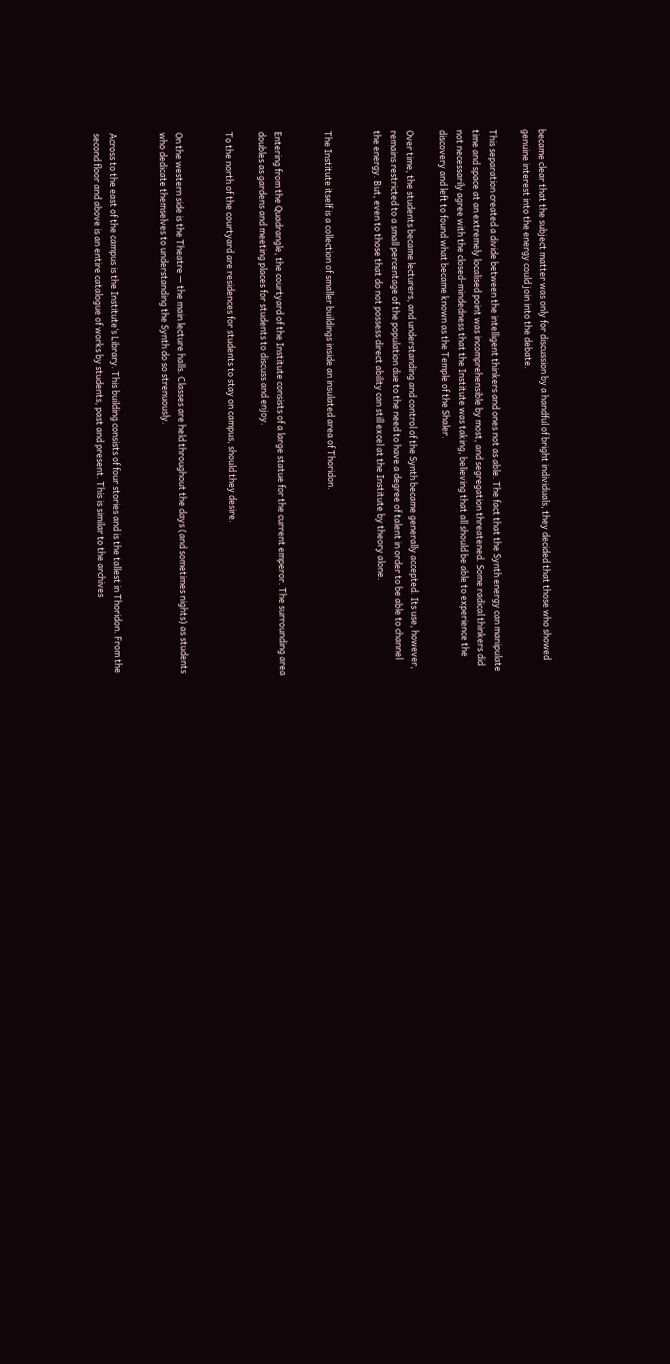became clear that the subject matter was only for discussion by a handful of bright individuals, they decided that those who showed genuine interest into the energy could join into the debate.

This separation created a divide between the intelligent thinkers and ones not as able. The fact that the Synth energy can manipulate time and space at an extremely localised point was incomprehensible by most, and segregation threatened. Some radical thinkers did not necessarily agree with the closed-mindedness that the Institute was taking, believing that all should be able to experience the discovery and left to found what became known as the Temple of the Shaler.

Over time, the students became lecturers, and understanding and control of the Synth became generally accepted. Its use, however, remains restricted to a small percentage of the population due to the need to have a degree of talent in order to be able to channel the energy. But, even to those that do not possess direct ability can still excel at the Institute by theory alone.


The Institute itself is a collection of smaller buildings inside an insulated area of Thoridon.


Entering from the Quadrangle, the courtyard of the Institute consists of a large statue for the current emperor. The surrounding area doubles as gardens and meeting places for students to discuss and enjoy.

To the north of the courtyard are residences for students to stay on campus, should they desire.


On the western side is the Theatre — the main lecture halls. Classes are held throughout the days (and sometimes nights) as students who dedicate themselves to understanding the Synth do so strenuously.


Across to the east of the campus is the Institute’s Library. This building consists of four stories and is the tallest in Thoridon. From the second floor and above is an entire catalogue of works by students, past and present. This is similar to the archives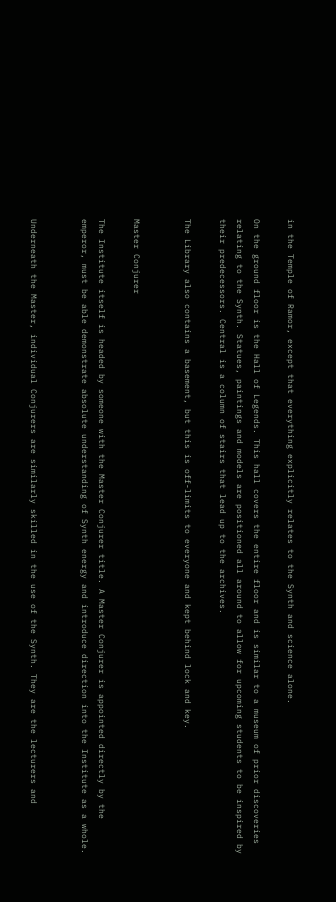in the Temple of Ramor, except that everything explicitly relates to the Synth and science alone.

On the ground floor is the Hall of Legends. This hall covers the entire floor and is similar to a museum of prior discoveries relating to the Synth. Statues, paintings and models are positioned all around to allow for upcoming students to be inspired by their predecessors. Central is a column of stairs that lead up to the archives.

The Library also contains a basement, but this is off-limits to everyone and kept behind lock and key.


Master Conjurer

The Institute itself is headed by someone with the Master Conjurer title. A Master Conjurer is appointed directly by the emperor, must be able demonstrate absolute understanding of Synth energy and introduce direction into the Institute as a whole.


Underneath the Master, individual Conjurers are similarly skilled in the use of the Synth. They are the lecturers and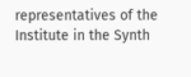representatives of the Institute in the Synth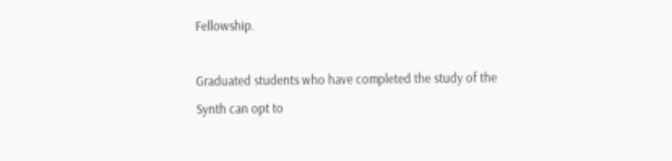Fellowship.

Graduated students who have completed the study of the Synth can opt to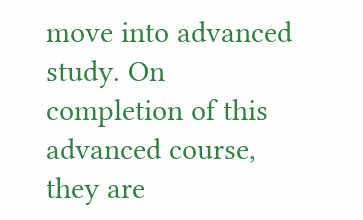move into advanced study. On completion of this advanced course, they are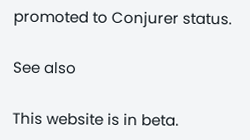promoted to Conjurer status.

See also

This website is in beta.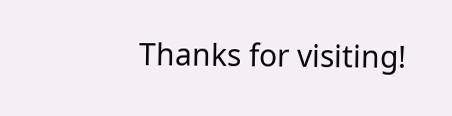Thanks for visiting!